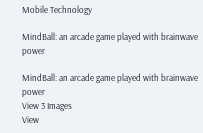Mobile Technology

MindBall: an arcade game played with brainwave power

MindBall: an arcade game played with brainwave power
View 3 Images
View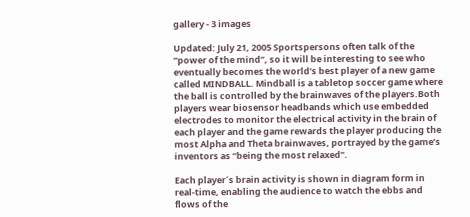gallery - 3 images

Updated: July 21, 2005 Sportspersons often talk of the “power of the mind”, so it will be interesting to see who eventually becomes the world’s best player of a new game called MINDBALL. Mindball is a tabletop soccer game where the ball is controlled by the brainwaves of the players.Both players wear biosensor headbands which use embedded electrodes to monitor the electrical activity in the brain of each player and the game rewards the player producing the most Alpha and Theta brainwaves, portrayed by the game’s inventors as “being the most relaxed”.

Each player´s brain activity is shown in diagram form in real-time, enabling the audience to watch the ebbs and flows of the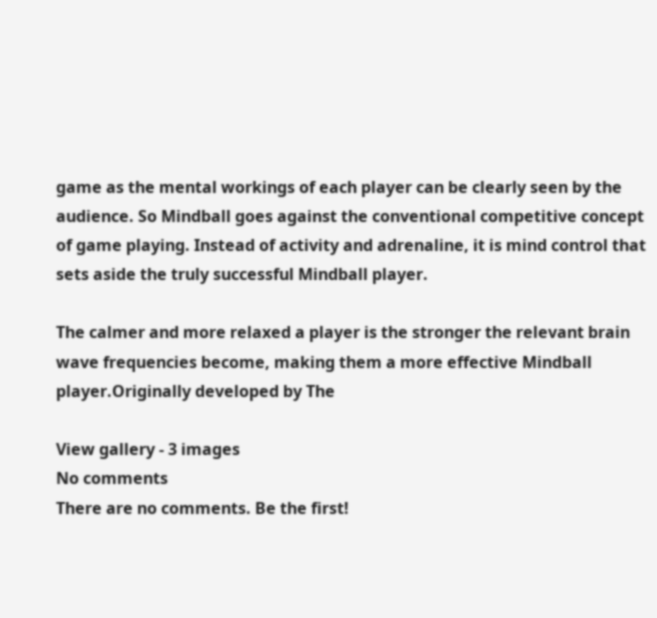game as the mental workings of each player can be clearly seen by the audience. So Mindball goes against the conventional competitive concept of game playing. Instead of activity and adrenaline, it is mind control that sets aside the truly successful Mindball player.

The calmer and more relaxed a player is the stronger the relevant brain wave frequencies become, making them a more effective Mindball player.Originally developed by The

View gallery - 3 images
No comments
There are no comments. Be the first!